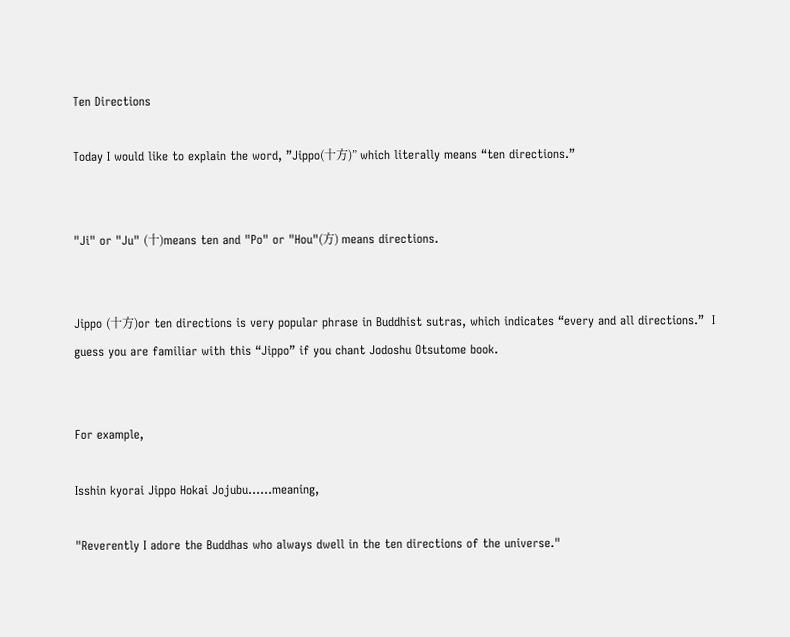Ten Directions

Today I would like to explain the word, ”Jippo(十方)” which literally means “ten directions.”


"Ji" or "Ju" (十)means ten and "Po" or "Hou"(方) means directions.


Jippo (十方)or ten directions is very popular phrase in Buddhist sutras, which indicates “every and all directions.”  I guess you are familiar with this “Jippo” if you chant Jodoshu Otsutome book.


For example,

Isshin kyorai Jippo Hokai Jojubu......meaning,

"Reverently I adore the Buddhas who always dwell in the ten directions of the universe."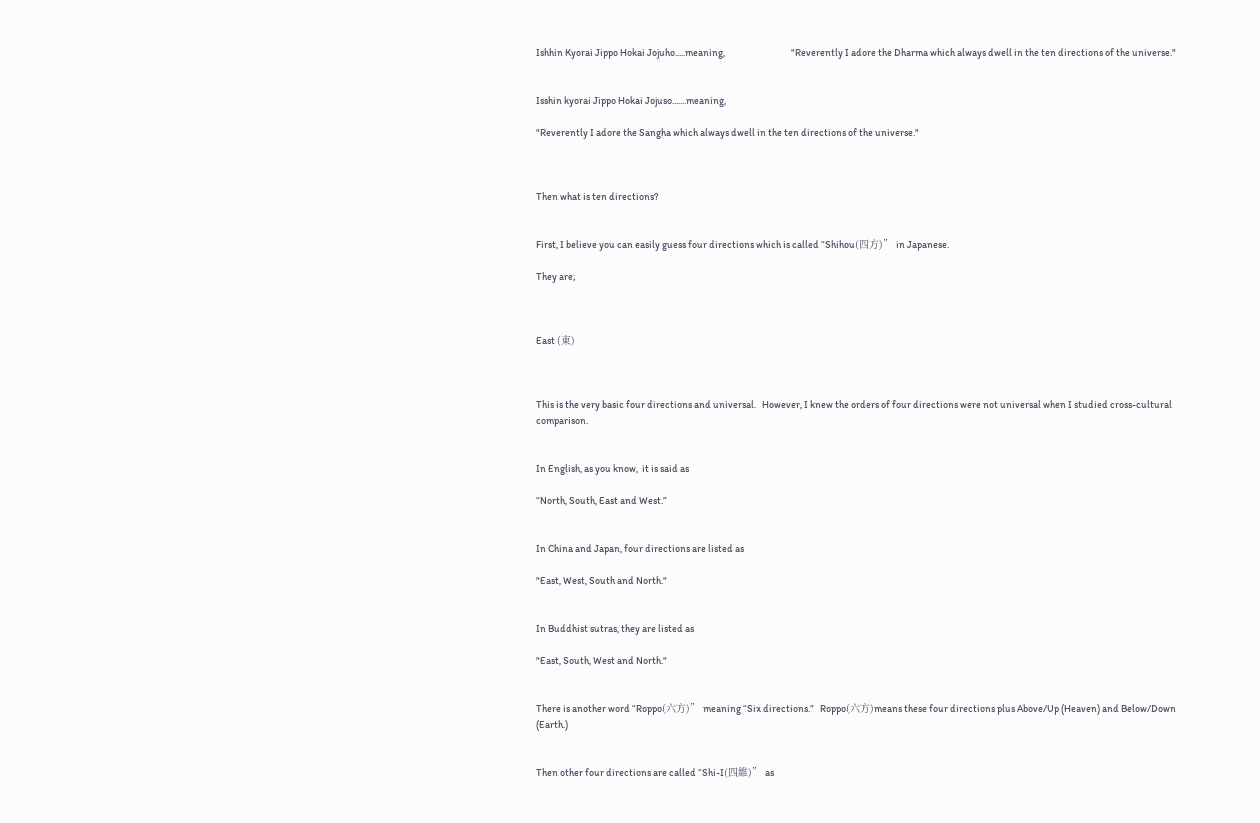Ishhin Kyorai Jippo Hokai Jojuho.....meaning,                                 "Reverently I adore the Dharma which always dwell in the ten directions of the universe."


Isshin kyorai Jippo Hokai Jojuso.......meaning,

"Reverently I adore the Sangha which always dwell in the ten directions of the universe."



Then what is ten directions?


First, I believe you can easily guess four directions which is called “Shihou(四方)” in Japanese.

They are;



East (東)



This is the very basic four directions and universal.   However, I knew the orders of four directions were not universal when I studied cross-cultural comparison.


In English, as you know,  it is said as

“North, South, East and West.”


In China and Japan, four directions are listed as

"East, West, South and North."


In Buddhist sutras, they are listed as

"East, South, West and North."


There is another word “Roppo(六方)” meaning “Six directions.”   Roppo(六方)means these four directions plus Above/Up (Heaven) and Below/Down (Earth.)


Then other four directions are called “Shi-I(四維)” as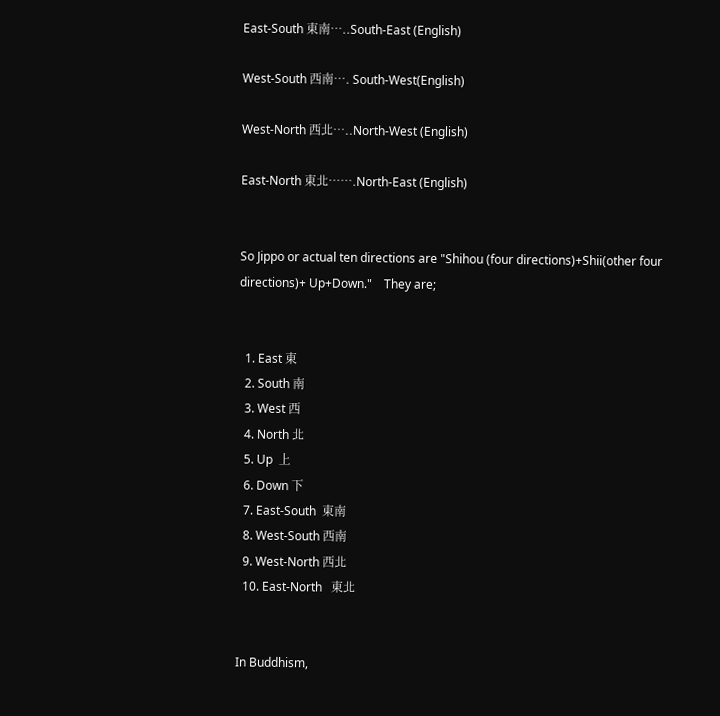East-South 東南…..South-East (English)

West-South 西南…. South-West(English)

West-North 西北…..North-West (English)

East-North 東北…….North-East (English)


So Jippo or actual ten directions are "Shihou (four directions)+Shii(other four directions)+ Up+Down."    They are;


  1. East 東
  2. South 南
  3. West 西
  4. North 北
  5. Up  上
  6. Down 下
  7. East-South  東南
  8. West-South 西南
  9. West-North 西北
  10. East-North   東北


In Buddhism,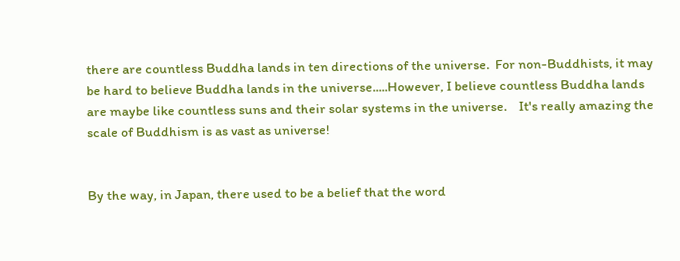there are countless Buddha lands in ten directions of the universe.  For non-Buddhists, it may be hard to believe Buddha lands in the universe.....However, I believe countless Buddha lands are maybe like countless suns and their solar systems in the universe.    It's really amazing the scale of Buddhism is as vast as universe!


By the way, in Japan, there used to be a belief that the word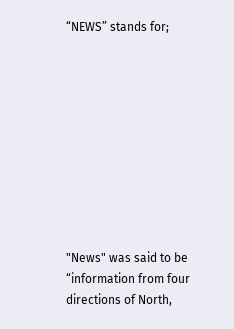“NEWS” stands for;










"News" was said to be “information from four directions of North,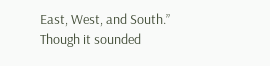East, West, and South.”   Though it sounded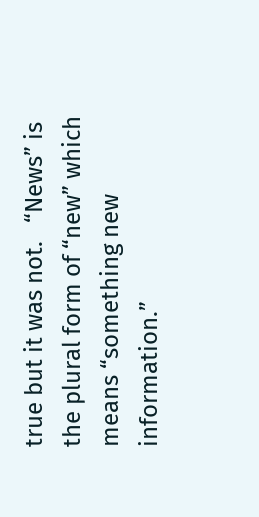true but it was not.   “News” is the plural form of “new” which means “something new information.”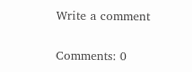Write a comment

Comments: 0